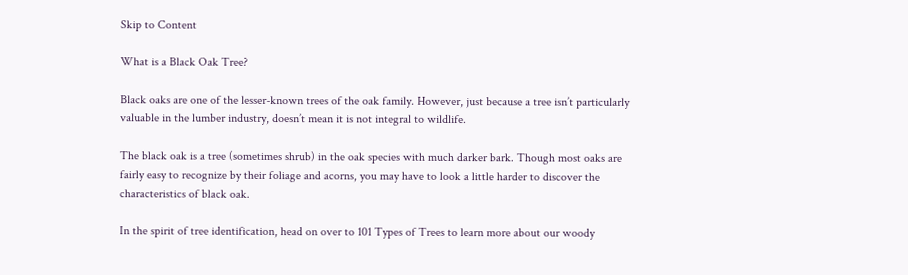Skip to Content

What is a Black Oak Tree?

Black oaks are one of the lesser-known trees of the oak family. However, just because a tree isn’t particularly valuable in the lumber industry, doesn’t mean it is not integral to wildlife.

The black oak is a tree (sometimes shrub) in the oak species with much darker bark. Though most oaks are fairly easy to recognize by their foliage and acorns, you may have to look a little harder to discover the characteristics of black oak.

In the spirit of tree identification, head on over to 101 Types of Trees to learn more about our woody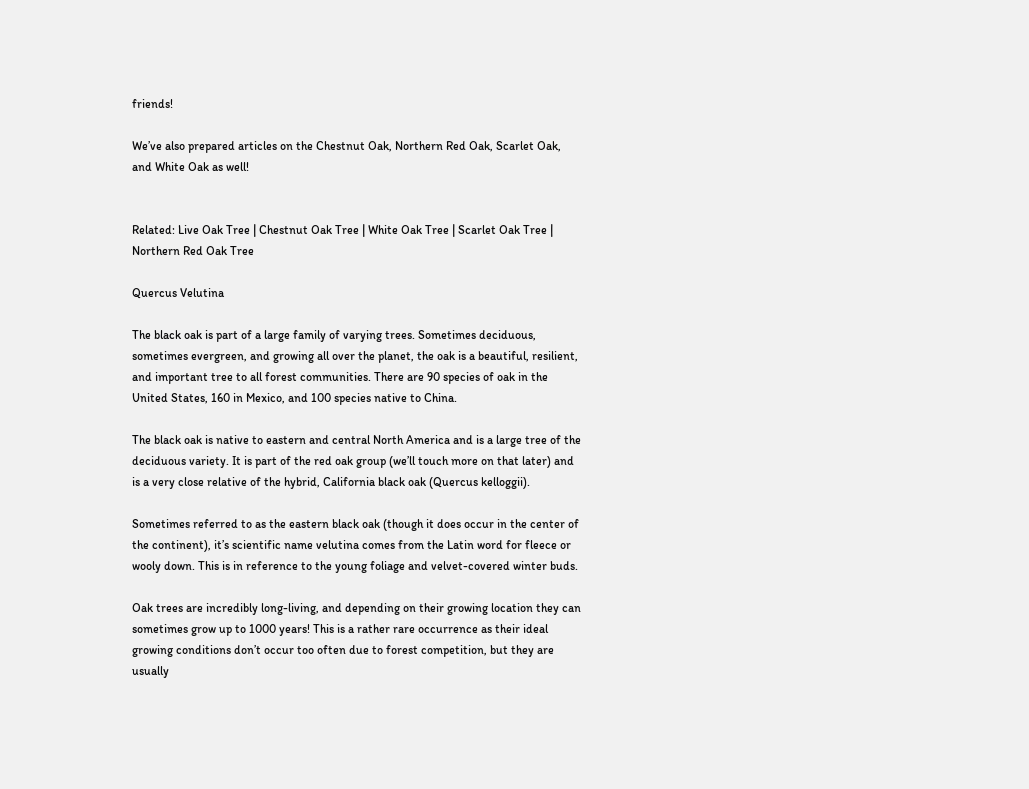friends!

We’ve also prepared articles on the Chestnut Oak, Northern Red Oak, Scarlet Oak, and White Oak as well!


Related: Live Oak Tree | Chestnut Oak Tree | White Oak Tree | Scarlet Oak Tree | Northern Red Oak Tree

Quercus Velutina

The black oak is part of a large family of varying trees. Sometimes deciduous, sometimes evergreen, and growing all over the planet, the oak is a beautiful, resilient, and important tree to all forest communities. There are 90 species of oak in the United States, 160 in Mexico, and 100 species native to China.

The black oak is native to eastern and central North America and is a large tree of the deciduous variety. It is part of the red oak group (we’ll touch more on that later) and is a very close relative of the hybrid, California black oak (Quercus kelloggii).

Sometimes referred to as the eastern black oak (though it does occur in the center of the continent), it’s scientific name velutina comes from the Latin word for fleece or wooly down. This is in reference to the young foliage and velvet-covered winter buds.

Oak trees are incredibly long-living, and depending on their growing location they can sometimes grow up to 1000 years! This is a rather rare occurrence as their ideal growing conditions don’t occur too often due to forest competition, but they are usually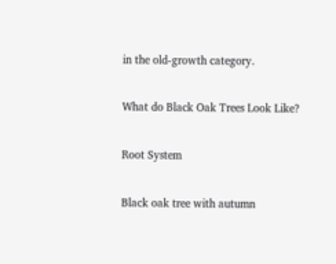in the old-growth category.

What do Black Oak Trees Look Like?

Root System

Black oak tree with autumn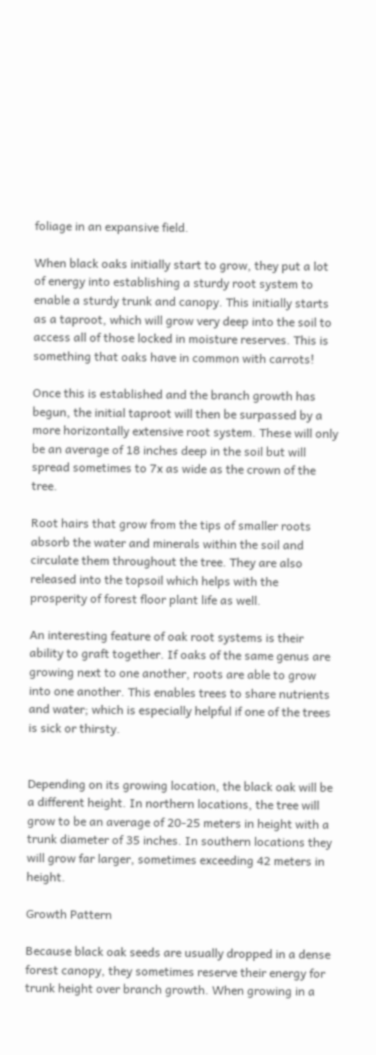foliage in an expansive field.

When black oaks initially start to grow, they put a lot of energy into establishing a sturdy root system to enable a sturdy trunk and canopy. This initially starts as a taproot, which will grow very deep into the soil to access all of those locked in moisture reserves. This is something that oaks have in common with carrots!

Once this is established and the branch growth has begun, the initial taproot will then be surpassed by a more horizontally extensive root system. These will only be an average of 18 inches deep in the soil but will spread sometimes to 7x as wide as the crown of the tree.

Root hairs that grow from the tips of smaller roots absorb the water and minerals within the soil and circulate them throughout the tree. They are also released into the topsoil which helps with the prosperity of forest floor plant life as well.

An interesting feature of oak root systems is their ability to graft together. If oaks of the same genus are growing next to one another, roots are able to grow into one another. This enables trees to share nutrients and water; which is especially helpful if one of the trees is sick or thirsty.


Depending on its growing location, the black oak will be a different height. In northern locations, the tree will grow to be an average of 20-25 meters in height with a trunk diameter of 35 inches. In southern locations they will grow far larger, sometimes exceeding 42 meters in height.

Growth Pattern

Because black oak seeds are usually dropped in a dense forest canopy, they sometimes reserve their energy for trunk height over branch growth. When growing in a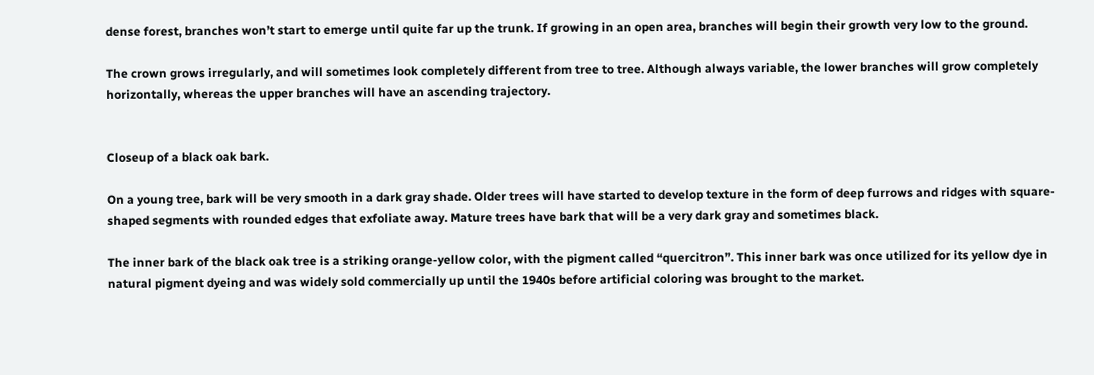dense forest, branches won’t start to emerge until quite far up the trunk. If growing in an open area, branches will begin their growth very low to the ground.

The crown grows irregularly, and will sometimes look completely different from tree to tree. Although always variable, the lower branches will grow completely horizontally, whereas the upper branches will have an ascending trajectory.


Closeup of a black oak bark.

On a young tree, bark will be very smooth in a dark gray shade. Older trees will have started to develop texture in the form of deep furrows and ridges with square-shaped segments with rounded edges that exfoliate away. Mature trees have bark that will be a very dark gray and sometimes black.

The inner bark of the black oak tree is a striking orange-yellow color, with the pigment called “quercitron”. This inner bark was once utilized for its yellow dye in natural pigment dyeing and was widely sold commercially up until the 1940s before artificial coloring was brought to the market.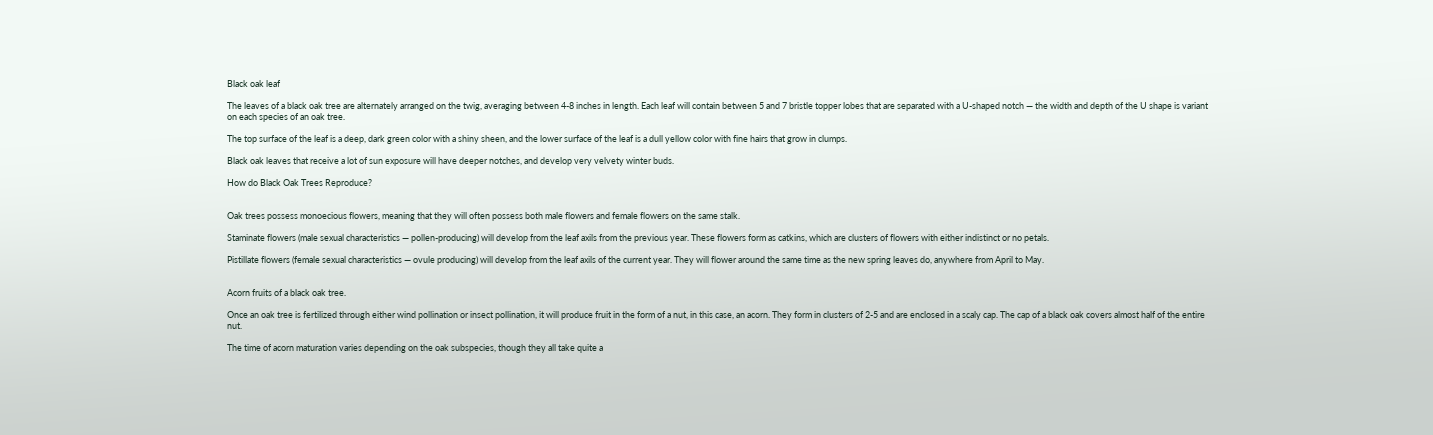Black oak leaf

The leaves of a black oak tree are alternately arranged on the twig, averaging between 4-8 inches in length. Each leaf will contain between 5 and 7 bristle topper lobes that are separated with a U-shaped notch — the width and depth of the U shape is variant on each species of an oak tree.

The top surface of the leaf is a deep, dark green color with a shiny sheen, and the lower surface of the leaf is a dull yellow color with fine hairs that grow in clumps.

Black oak leaves that receive a lot of sun exposure will have deeper notches, and develop very velvety winter buds.

How do Black Oak Trees Reproduce?


Oak trees possess monoecious flowers, meaning that they will often possess both male flowers and female flowers on the same stalk.

Staminate flowers (male sexual characteristics — pollen-producing) will develop from the leaf axils from the previous year. These flowers form as catkins, which are clusters of flowers with either indistinct or no petals.

Pistillate flowers (female sexual characteristics — ovule producing) will develop from the leaf axils of the current year. They will flower around the same time as the new spring leaves do, anywhere from April to May.


Acorn fruits of a black oak tree.

Once an oak tree is fertilized through either wind pollination or insect pollination, it will produce fruit in the form of a nut, in this case, an acorn. They form in clusters of 2-5 and are enclosed in a scaly cap. The cap of a black oak covers almost half of the entire nut.

The time of acorn maturation varies depending on the oak subspecies, though they all take quite a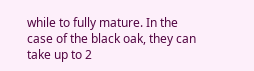while to fully mature. In the case of the black oak, they can take up to 2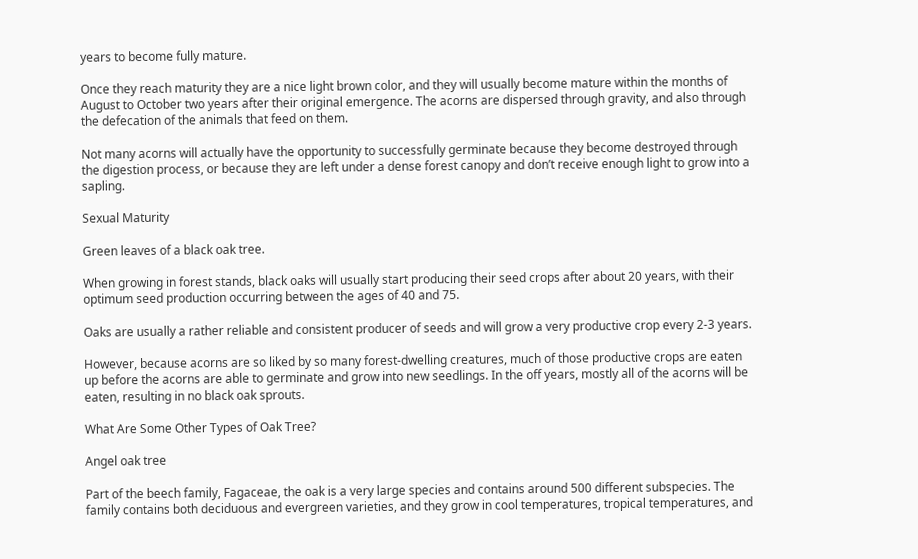years to become fully mature.

Once they reach maturity they are a nice light brown color, and they will usually become mature within the months of August to October two years after their original emergence. The acorns are dispersed through gravity, and also through the defecation of the animals that feed on them.

Not many acorns will actually have the opportunity to successfully germinate because they become destroyed through the digestion process, or because they are left under a dense forest canopy and don’t receive enough light to grow into a sapling.

Sexual Maturity

Green leaves of a black oak tree.

When growing in forest stands, black oaks will usually start producing their seed crops after about 20 years, with their optimum seed production occurring between the ages of 40 and 75.

Oaks are usually a rather reliable and consistent producer of seeds and will grow a very productive crop every 2-3 years.

However, because acorns are so liked by so many forest-dwelling creatures, much of those productive crops are eaten up before the acorns are able to germinate and grow into new seedlings. In the off years, mostly all of the acorns will be eaten, resulting in no black oak sprouts.

What Are Some Other Types of Oak Tree?

Angel oak tree

Part of the beech family, Fagaceae, the oak is a very large species and contains around 500 different subspecies. The family contains both deciduous and evergreen varieties, and they grow in cool temperatures, tropical temperatures, and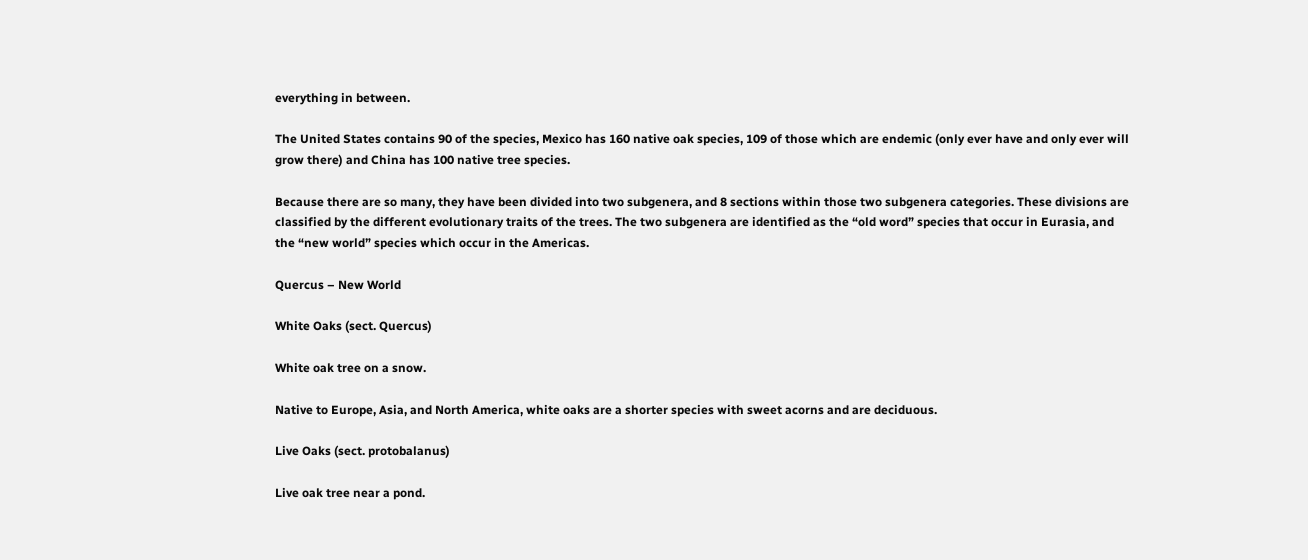everything in between.

The United States contains 90 of the species, Mexico has 160 native oak species, 109 of those which are endemic (only ever have and only ever will grow there) and China has 100 native tree species.

Because there are so many, they have been divided into two subgenera, and 8 sections within those two subgenera categories. These divisions are classified by the different evolutionary traits of the trees. The two subgenera are identified as the “old word” species that occur in Eurasia, and the “new world” species which occur in the Americas.

Quercus – New World

White Oaks (sect. Quercus)

White oak tree on a snow.

Native to Europe, Asia, and North America, white oaks are a shorter species with sweet acorns and are deciduous.

Live Oaks (sect. protobalanus)

Live oak tree near a pond.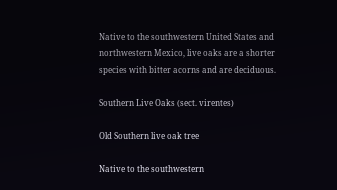Native to the southwestern United States and northwestern Mexico, live oaks are a shorter species with bitter acorns and are deciduous.

Southern Live Oaks (sect. virentes)

Old Southern live oak tree

Native to the southwestern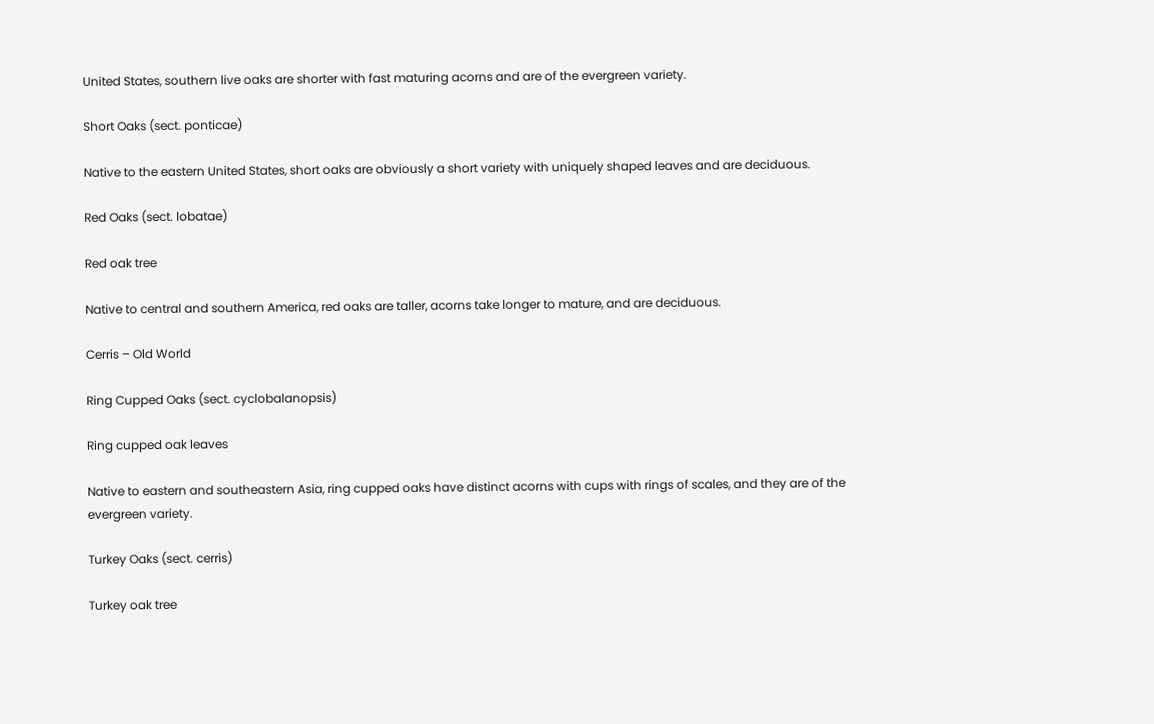United States, southern live oaks are shorter with fast maturing acorns and are of the evergreen variety.

Short Oaks (sect. ponticae)

Native to the eastern United States, short oaks are obviously a short variety with uniquely shaped leaves and are deciduous.

Red Oaks (sect. lobatae)

Red oak tree

Native to central and southern America, red oaks are taller, acorns take longer to mature, and are deciduous.

Cerris – Old World

Ring Cupped Oaks (sect. cyclobalanopsis)

Ring cupped oak leaves

Native to eastern and southeastern Asia, ring cupped oaks have distinct acorns with cups with rings of scales, and they are of the evergreen variety.

Turkey Oaks (sect. cerris)

Turkey oak tree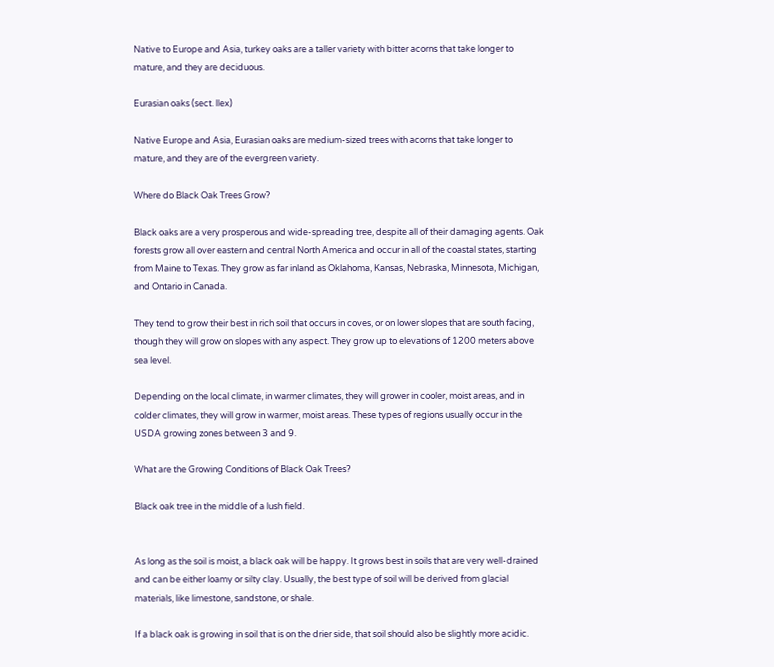Native to Europe and Asia, turkey oaks are a taller variety with bitter acorns that take longer to mature, and they are deciduous.

Eurasian oaks (sect. llex)

Native Europe and Asia, Eurasian oaks are medium-sized trees with acorns that take longer to mature, and they are of the evergreen variety.

Where do Black Oak Trees Grow?

Black oaks are a very prosperous and wide-spreading tree, despite all of their damaging agents. Oak forests grow all over eastern and central North America and occur in all of the coastal states, starting from Maine to Texas. They grow as far inland as Oklahoma, Kansas, Nebraska, Minnesota, Michigan, and Ontario in Canada.

They tend to grow their best in rich soil that occurs in coves, or on lower slopes that are south facing, though they will grow on slopes with any aspect. They grow up to elevations of 1200 meters above sea level.

Depending on the local climate, in warmer climates, they will grower in cooler, moist areas, and in colder climates, they will grow in warmer, moist areas. These types of regions usually occur in the USDA growing zones between 3 and 9.

What are the Growing Conditions of Black Oak Trees?

Black oak tree in the middle of a lush field.


As long as the soil is moist, a black oak will be happy. It grows best in soils that are very well-drained and can be either loamy or silty clay. Usually, the best type of soil will be derived from glacial materials, like limestone, sandstone, or shale.

If a black oak is growing in soil that is on the drier side, that soil should also be slightly more acidic.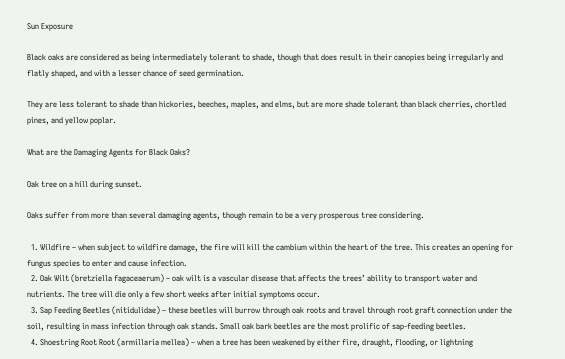Sun Exposure

Black oaks are considered as being intermediately tolerant to shade, though that does result in their canopies being irregularly and flatly shaped, and with a lesser chance of seed germination.

They are less tolerant to shade than hickories, beeches, maples, and elms, but are more shade tolerant than black cherries, chortled pines, and yellow poplar.

What are the Damaging Agents for Black Oaks?

Oak tree on a hill during sunset.

Oaks suffer from more than several damaging agents, though remain to be a very prosperous tree considering.

  1. Wildfire – when subject to wildfire damage, the fire will kill the cambium within the heart of the tree. This creates an opening for fungus species to enter and cause infection.
  2. Oak Wilt (bretziella fagaceaerum) – oak wilt is a vascular disease that affects the trees’ ability to transport water and nutrients. The tree will die only a few short weeks after initial symptoms occur.
  3. Sap Feeding Beetles (nitidulidae) – these beetles will burrow through oak roots and travel through root graft connection under the soil, resulting in mass infection through oak stands. Small oak bark beetles are the most prolific of sap-feeding beetles.
  4. Shoestring Root Root (armillaria mellea) – when a tree has been weakened by either fire, draught, flooding, or lightning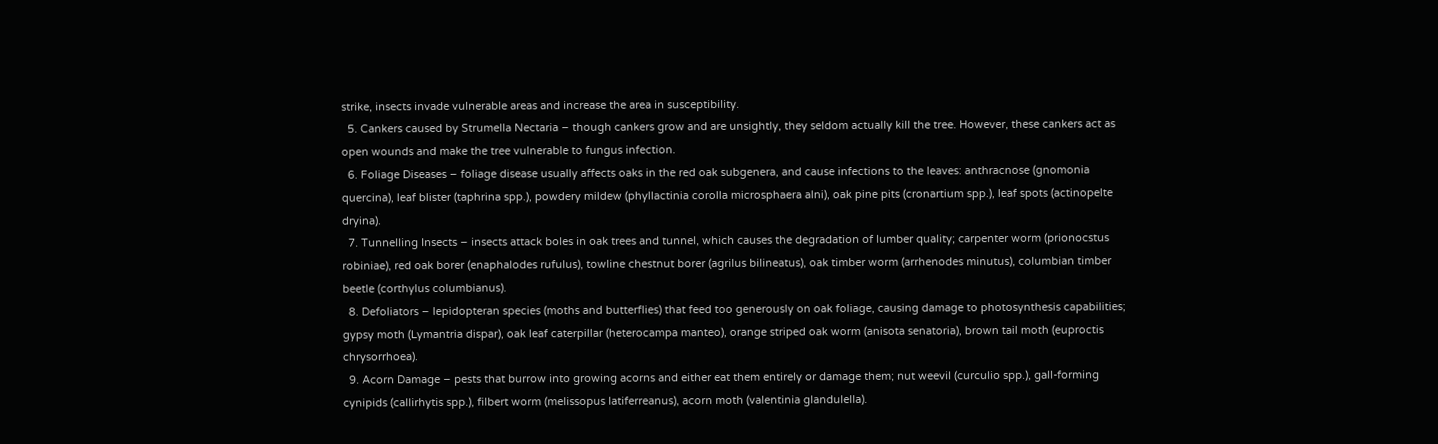strike, insects invade vulnerable areas and increase the area in susceptibility.
  5. Cankers caused by Strumella Nectaria – though cankers grow and are unsightly, they seldom actually kill the tree. However, these cankers act as open wounds and make the tree vulnerable to fungus infection.
  6. Foliage Diseases – foliage disease usually affects oaks in the red oak subgenera, and cause infections to the leaves: anthracnose (gnomonia quercina), leaf blister (taphrina spp.), powdery mildew (phyllactinia corolla microsphaera alni), oak pine pits (cronartium spp.), leaf spots (actinopelte dryina).
  7. Tunnelling Insects – insects attack boles in oak trees and tunnel, which causes the degradation of lumber quality; carpenter worm (prionocstus robiniae), red oak borer (enaphalodes rufulus), towline chestnut borer (agrilus bilineatus), oak timber worm (arrhenodes minutus), columbian timber beetle (corthylus columbianus).
  8. Defoliators – lepidopteran species (moths and butterflies) that feed too generously on oak foliage, causing damage to photosynthesis capabilities; gypsy moth (Lymantria dispar), oak leaf caterpillar (heterocampa manteo), orange striped oak worm (anisota senatoria), brown tail moth (euproctis chrysorrhoea).
  9. Acorn Damage – pests that burrow into growing acorns and either eat them entirely or damage them; nut weevil (curculio spp.), gall-forming cynipids (callirhytis spp.), filbert worm (melissopus latiferreanus), acorn moth (valentinia glandulella).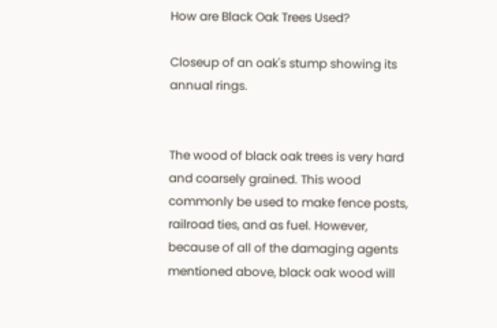How are Black Oak Trees Used?

Closeup of an oak's stump showing its annual rings.


The wood of black oak trees is very hard and coarsely grained. This wood commonly be used to make fence posts, railroad ties, and as fuel. However, because of all of the damaging agents mentioned above, black oak wood will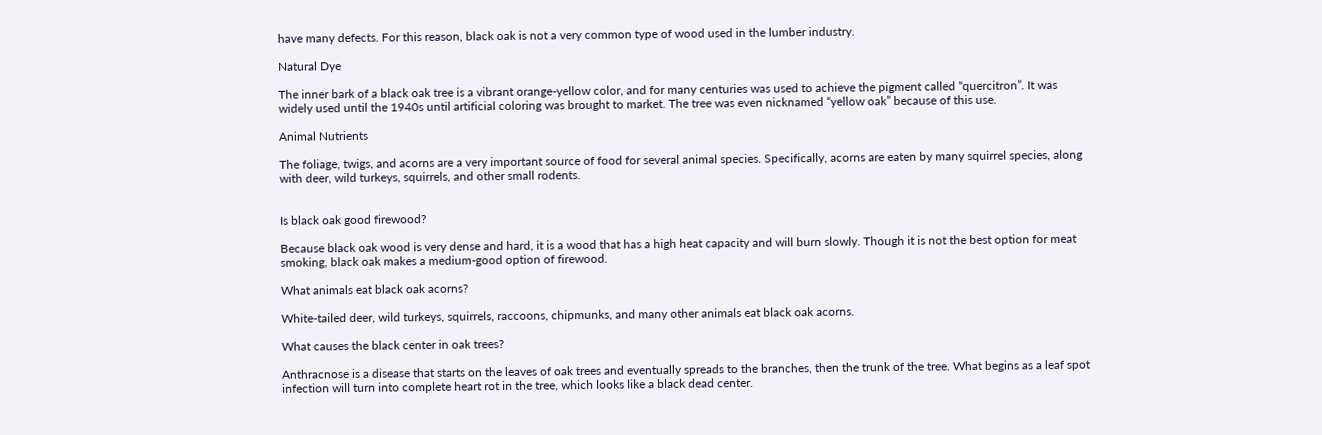have many defects. For this reason, black oak is not a very common type of wood used in the lumber industry.

Natural Dye

The inner bark of a black oak tree is a vibrant orange-yellow color, and for many centuries was used to achieve the pigment called “quercitron”. It was widely used until the 1940s until artificial coloring was brought to market. The tree was even nicknamed “yellow oak” because of this use.

Animal Nutrients

The foliage, twigs, and acorns are a very important source of food for several animal species. Specifically, acorns are eaten by many squirrel species, along with deer, wild turkeys, squirrels, and other small rodents.


Is black oak good firewood?

Because black oak wood is very dense and hard, it is a wood that has a high heat capacity and will burn slowly. Though it is not the best option for meat smoking, black oak makes a medium-good option of firewood.

What animals eat black oak acorns?

White-tailed deer, wild turkeys, squirrels, raccoons, chipmunks, and many other animals eat black oak acorns.

What causes the black center in oak trees?

Anthracnose is a disease that starts on the leaves of oak trees and eventually spreads to the branches, then the trunk of the tree. What begins as a leaf spot infection will turn into complete heart rot in the tree, which looks like a black dead center.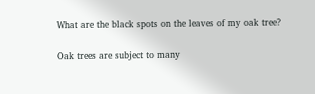What are the black spots on the leaves of my oak tree?

Oak trees are subject to many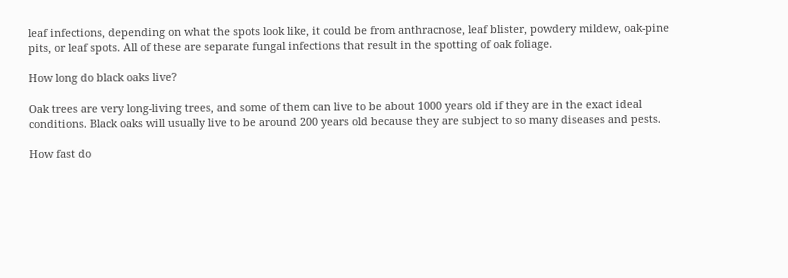leaf infections, depending on what the spots look like, it could be from anthracnose, leaf blister, powdery mildew, oak-pine pits, or leaf spots. All of these are separate fungal infections that result in the spotting of oak foliage.

How long do black oaks live?

Oak trees are very long-living trees, and some of them can live to be about 1000 years old if they are in the exact ideal conditions. Black oaks will usually live to be around 200 years old because they are subject to so many diseases and pests.

How fast do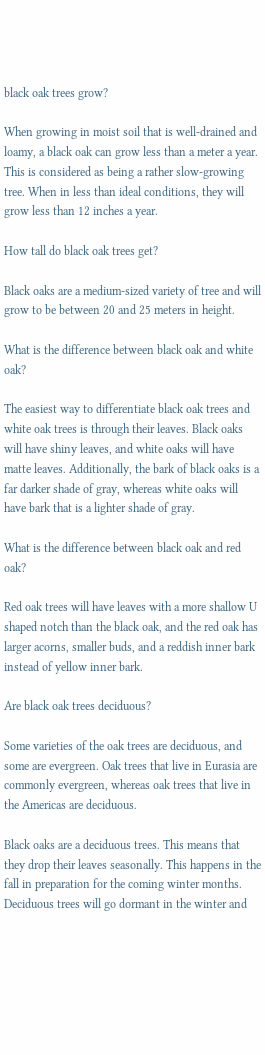black oak trees grow?

When growing in moist soil that is well-drained and loamy, a black oak can grow less than a meter a year. This is considered as being a rather slow-growing tree. When in less than ideal conditions, they will grow less than 12 inches a year.

How tall do black oak trees get?

Black oaks are a medium-sized variety of tree and will grow to be between 20 and 25 meters in height.

What is the difference between black oak and white oak?

The easiest way to differentiate black oak trees and white oak trees is through their leaves. Black oaks will have shiny leaves, and white oaks will have matte leaves. Additionally, the bark of black oaks is a far darker shade of gray, whereas white oaks will have bark that is a lighter shade of gray.

What is the difference between black oak and red oak?

Red oak trees will have leaves with a more shallow U shaped notch than the black oak, and the red oak has larger acorns, smaller buds, and a reddish inner bark instead of yellow inner bark.

Are black oak trees deciduous?

Some varieties of the oak trees are deciduous, and some are evergreen. Oak trees that live in Eurasia are commonly evergreen, whereas oak trees that live in the Americas are deciduous.

Black oaks are a deciduous trees. This means that they drop their leaves seasonally. This happens in the fall in preparation for the coming winter months. Deciduous trees will go dormant in the winter and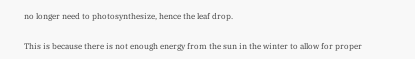no longer need to photosynthesize, hence the leaf drop.

This is because there is not enough energy from the sun in the winter to allow for proper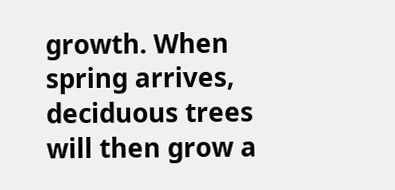growth. When spring arrives, deciduous trees will then grow a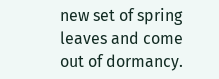new set of spring leaves and come out of dormancy.